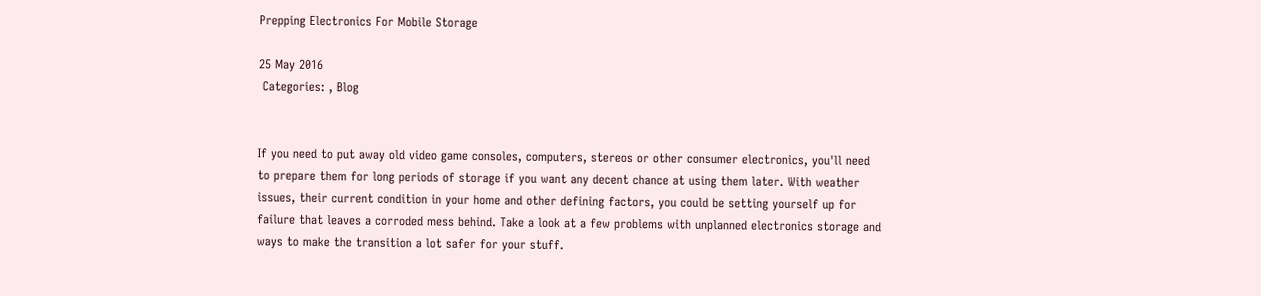Prepping Electronics For Mobile Storage

25 May 2016
 Categories: , Blog


If you need to put away old video game consoles, computers, stereos or other consumer electronics, you'll need to prepare them for long periods of storage if you want any decent chance at using them later. With weather issues, their current condition in your home and other defining factors, you could be setting yourself up for failure that leaves a corroded mess behind. Take a look at a few problems with unplanned electronics storage and ways to make the transition a lot safer for your stuff.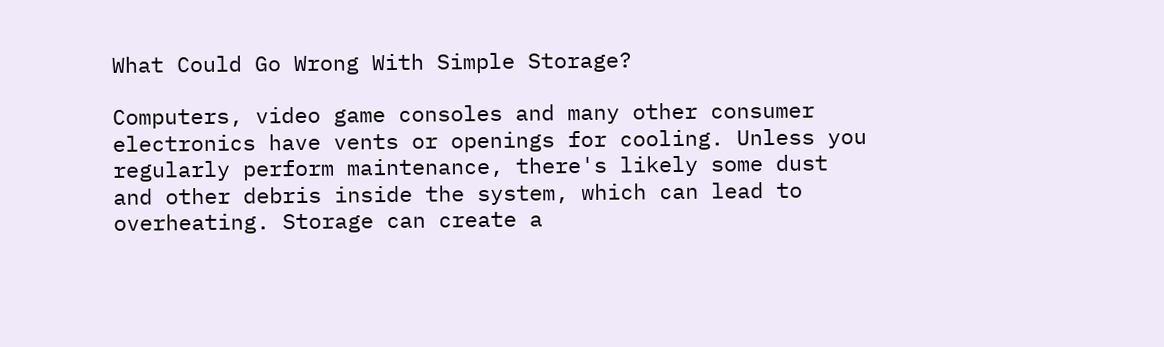What Could Go Wrong With Simple Storage?

Computers, video game consoles and many other consumer electronics have vents or openings for cooling. Unless you regularly perform maintenance, there's likely some dust and other debris inside the system, which can lead to overheating. Storage can create a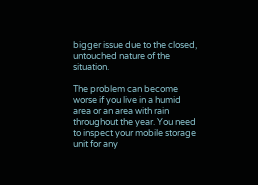bigger issue due to the closed, untouched nature of the situation.

The problem can become worse if you live in a humid area or an area with rain throughout the year. You need to inspect your mobile storage unit for any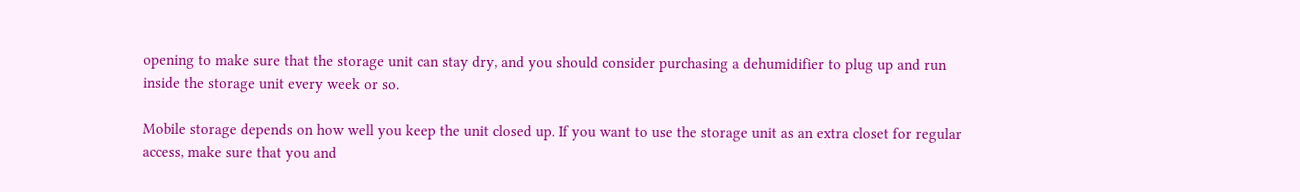opening to make sure that the storage unit can stay dry, and you should consider purchasing a dehumidifier to plug up and run inside the storage unit every week or so.

Mobile storage depends on how well you keep the unit closed up. If you want to use the storage unit as an extra closet for regular access, make sure that you and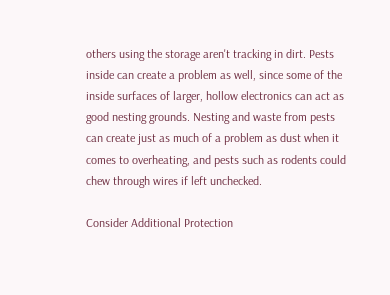others using the storage aren't tracking in dirt. Pests inside can create a problem as well, since some of the inside surfaces of larger, hollow electronics can act as good nesting grounds. Nesting and waste from pests can create just as much of a problem as dust when it comes to overheating, and pests such as rodents could chew through wires if left unchecked.

Consider Additional Protection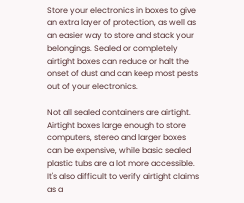Store your electronics in boxes to give an extra layer of protection, as well as an easier way to store and stack your belongings. Sealed or completely airtight boxes can reduce or halt the onset of dust and can keep most pests out of your electronics.

Not all sealed containers are airtight. Airtight boxes large enough to store computers, stereo and larger boxes can be expensive, while basic sealed plastic tubs are a lot more accessible. It's also difficult to verify airtight claims as a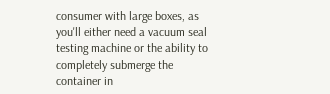consumer with large boxes, as you'll either need a vacuum seal testing machine or the ability to completely submerge the container in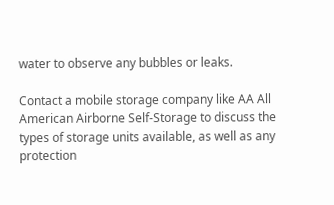water to observe any bubbles or leaks.

Contact a mobile storage company like AA All American Airborne Self-Storage to discuss the types of storage units available, as well as any protection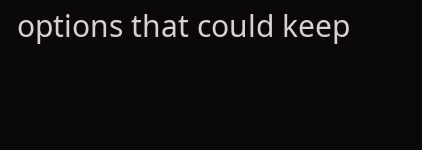options that could keep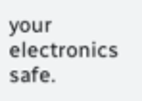your electronics safe.